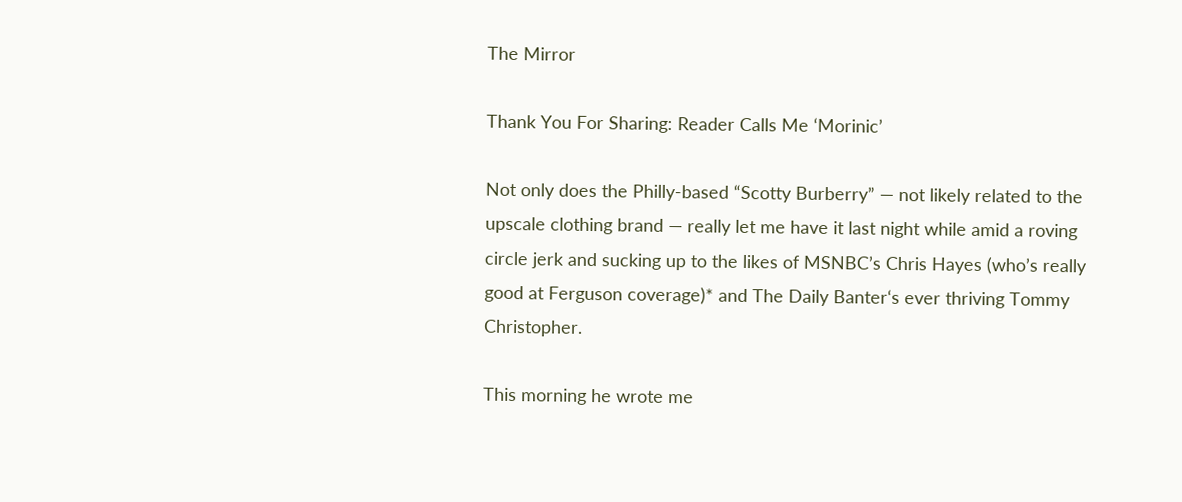The Mirror

Thank You For Sharing: Reader Calls Me ‘Morinic’

Not only does the Philly-based “Scotty Burberry” — not likely related to the upscale clothing brand — really let me have it last night while amid a roving circle jerk and sucking up to the likes of MSNBC’s Chris Hayes (who’s really good at Ferguson coverage)* and The Daily Banter‘s ever thriving Tommy Christopher.

This morning he wrote me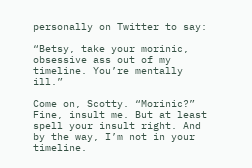personally on Twitter to say:

“Betsy, take your morinic, obsessive ass out of my timeline. You’re mentally ill.”

Come on, Scotty. “Morinic?” Fine, insult me. But at least spell your insult right. And by the way, I’m not in your timeline.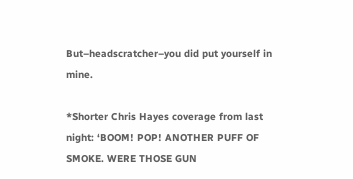But–headscratcher–you did put yourself in mine.

*Shorter Chris Hayes coverage from last night: ‘BOOM! POP! ANOTHER PUFF OF SMOKE. WERE THOSE GUN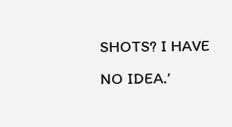SHOTS? I HAVE NO IDEA.’